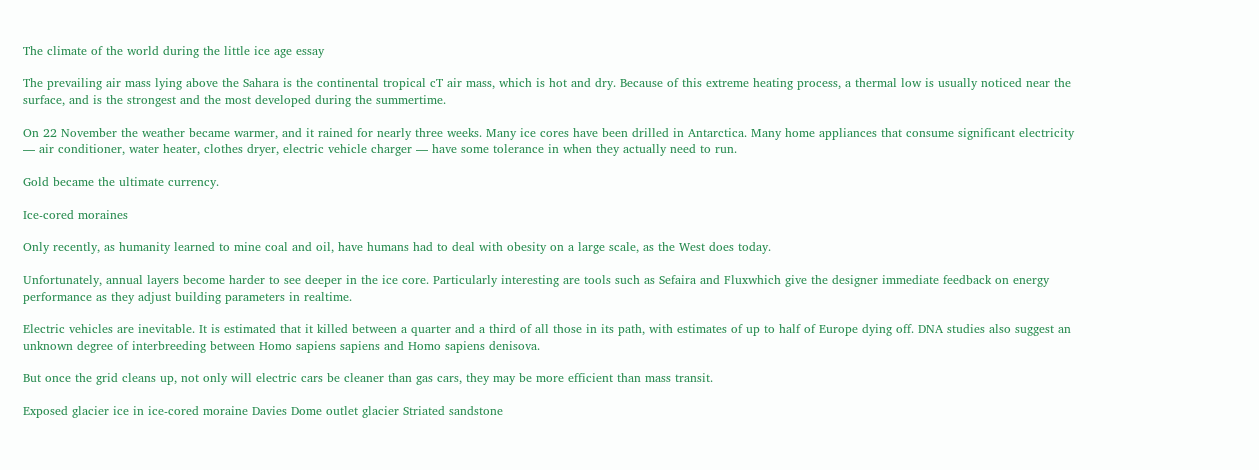The climate of the world during the little ice age essay

The prevailing air mass lying above the Sahara is the continental tropical cT air mass, which is hot and dry. Because of this extreme heating process, a thermal low is usually noticed near the surface, and is the strongest and the most developed during the summertime.

On 22 November the weather became warmer, and it rained for nearly three weeks. Many ice cores have been drilled in Antarctica. Many home appliances that consume significant electricity — air conditioner, water heater, clothes dryer, electric vehicle charger — have some tolerance in when they actually need to run.

Gold became the ultimate currency.

Ice-cored moraines

Only recently, as humanity learned to mine coal and oil, have humans had to deal with obesity on a large scale, as the West does today.

Unfortunately, annual layers become harder to see deeper in the ice core. Particularly interesting are tools such as Sefaira and Fluxwhich give the designer immediate feedback on energy performance as they adjust building parameters in realtime.

Electric vehicles are inevitable. It is estimated that it killed between a quarter and a third of all those in its path, with estimates of up to half of Europe dying off. DNA studies also suggest an unknown degree of interbreeding between Homo sapiens sapiens and Homo sapiens denisova.

But once the grid cleans up, not only will electric cars be cleaner than gas cars, they may be more efficient than mass transit.

Exposed glacier ice in ice-cored moraine Davies Dome outlet glacier Striated sandstone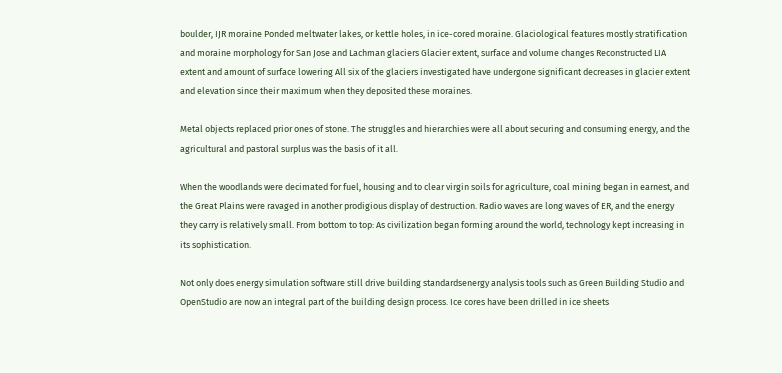boulder, IJR moraine Ponded meltwater lakes, or kettle holes, in ice-cored moraine. Glaciological features mostly stratification and moraine morphology for San Jose and Lachman glaciers Glacier extent, surface and volume changes Reconstructed LIA extent and amount of surface lowering All six of the glaciers investigated have undergone significant decreases in glacier extent and elevation since their maximum when they deposited these moraines.

Metal objects replaced prior ones of stone. The struggles and hierarchies were all about securing and consuming energy, and the agricultural and pastoral surplus was the basis of it all.

When the woodlands were decimated for fuel, housing and to clear virgin soils for agriculture, coal mining began in earnest, and the Great Plains were ravaged in another prodigious display of destruction. Radio waves are long waves of ER, and the energy they carry is relatively small. From bottom to top: As civilization began forming around the world, technology kept increasing in its sophistication.

Not only does energy simulation software still drive building standardsenergy analysis tools such as Green Building Studio and OpenStudio are now an integral part of the building design process. Ice cores have been drilled in ice sheets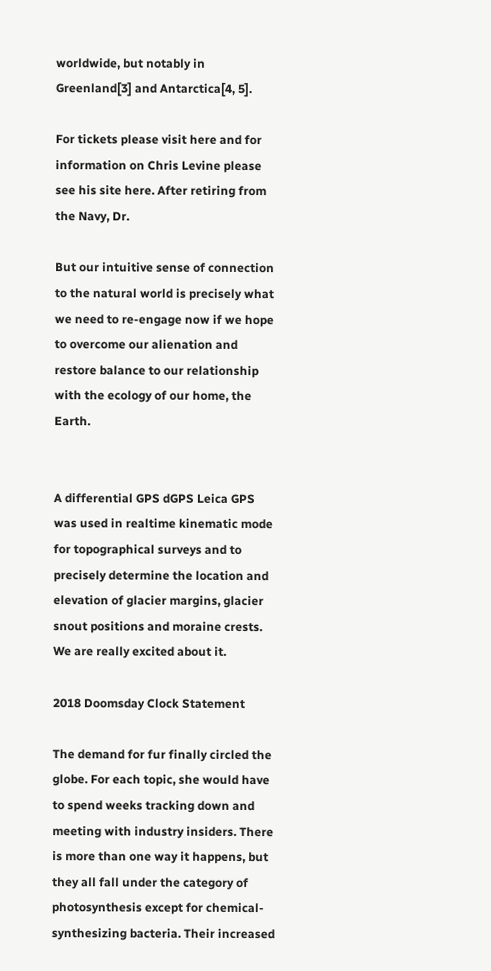worldwide, but notably in Greenland[3] and Antarctica[4, 5].

For tickets please visit here and for information on Chris Levine please see his site here. After retiring from the Navy, Dr.

But our intuitive sense of connection to the natural world is precisely what we need to re-engage now if we hope to overcome our alienation and restore balance to our relationship with the ecology of our home, the Earth.


A differential GPS dGPS Leica GPS was used in realtime kinematic mode for topographical surveys and to precisely determine the location and elevation of glacier margins, glacier snout positions and moraine crests. We are really excited about it.

2018 Doomsday Clock Statement

The demand for fur finally circled the globe. For each topic, she would have to spend weeks tracking down and meeting with industry insiders. There is more than one way it happens, but they all fall under the category of photosynthesis except for chemical-synthesizing bacteria. Their increased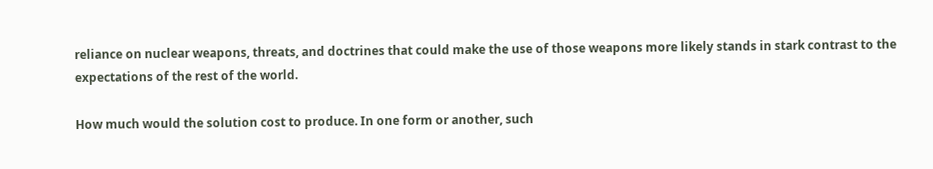reliance on nuclear weapons, threats, and doctrines that could make the use of those weapons more likely stands in stark contrast to the expectations of the rest of the world.

How much would the solution cost to produce. In one form or another, such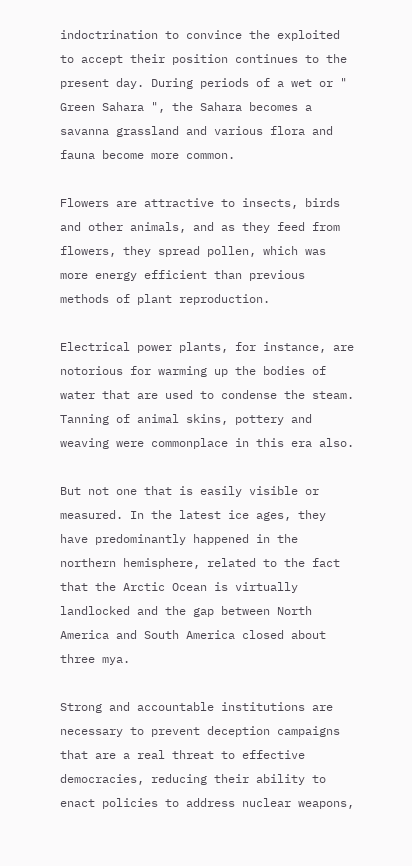indoctrination to convince the exploited to accept their position continues to the present day. During periods of a wet or " Green Sahara ", the Sahara becomes a savanna grassland and various flora and fauna become more common.

Flowers are attractive to insects, birds and other animals, and as they feed from flowers, they spread pollen, which was more energy efficient than previous methods of plant reproduction.

Electrical power plants, for instance, are notorious for warming up the bodies of water that are used to condense the steam. Tanning of animal skins, pottery and weaving were commonplace in this era also.

But not one that is easily visible or measured. In the latest ice ages, they have predominantly happened in the northern hemisphere, related to the fact that the Arctic Ocean is virtually landlocked and the gap between North America and South America closed about three mya.

Strong and accountable institutions are necessary to prevent deception campaigns that are a real threat to effective democracies, reducing their ability to enact policies to address nuclear weapons,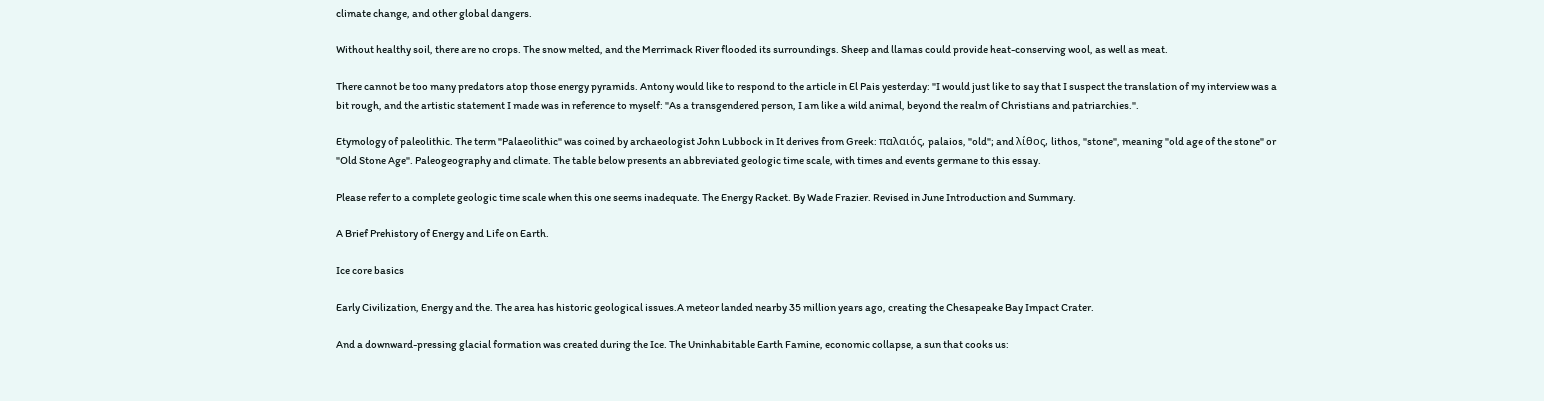climate change, and other global dangers.

Without healthy soil, there are no crops. The snow melted, and the Merrimack River flooded its surroundings. Sheep and llamas could provide heat-conserving wool, as well as meat.

There cannot be too many predators atop those energy pyramids. Antony would like to respond to the article in El Pais yesterday: "I would just like to say that I suspect the translation of my interview was a bit rough, and the artistic statement I made was in reference to myself: "As a transgendered person, I am like a wild animal, beyond the realm of Christians and patriarchies.".

Etymology of paleolithic. The term "Palaeolithic" was coined by archaeologist John Lubbock in It derives from Greek: παλαιός, palaios, "old"; and λίθος, lithos, "stone", meaning "old age of the stone" or "Old Stone Age". Paleogeography and climate. The table below presents an abbreviated geologic time scale, with times and events germane to this essay.

Please refer to a complete geologic time scale when this one seems inadequate. The Energy Racket. By Wade Frazier. Revised in June Introduction and Summary.

A Brief Prehistory of Energy and Life on Earth.

Ice core basics

Early Civilization, Energy and the. The area has historic geological issues.A meteor landed nearby 35 million years ago, creating the Chesapeake Bay Impact Crater.

And a downward-pressing glacial formation was created during the Ice. The Uninhabitable Earth Famine, economic collapse, a sun that cooks us: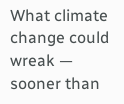What climate change could wreak — sooner than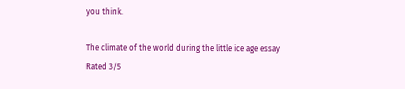you think.

The climate of the world during the little ice age essay
Rated 3/5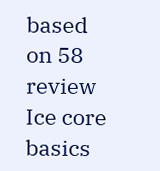based on 58 review
Ice core basics